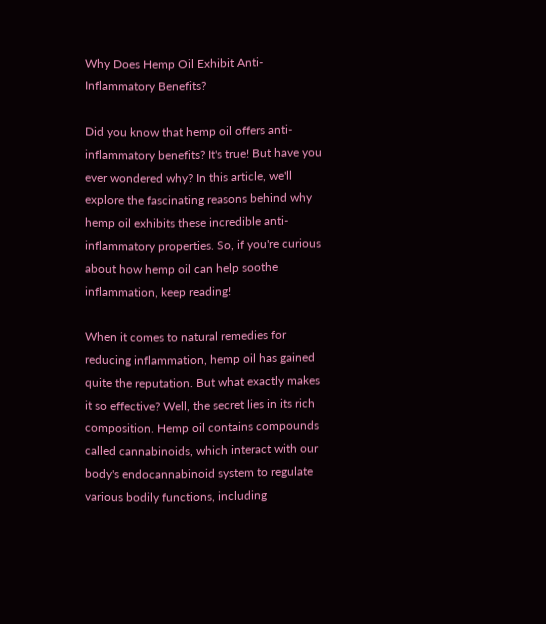Why Does Hemp Oil Exhibit Anti-Inflammatory Benefits?

Did you know that hemp oil offers anti-inflammatory benefits? It's true! But have you ever wondered why? In this article, we'll explore the fascinating reasons behind why hemp oil exhibits these incredible anti-inflammatory properties. So, if you're curious about how hemp oil can help soothe inflammation, keep reading!

When it comes to natural remedies for reducing inflammation, hemp oil has gained quite the reputation. But what exactly makes it so effective? Well, the secret lies in its rich composition. Hemp oil contains compounds called cannabinoids, which interact with our body's endocannabinoid system to regulate various bodily functions, including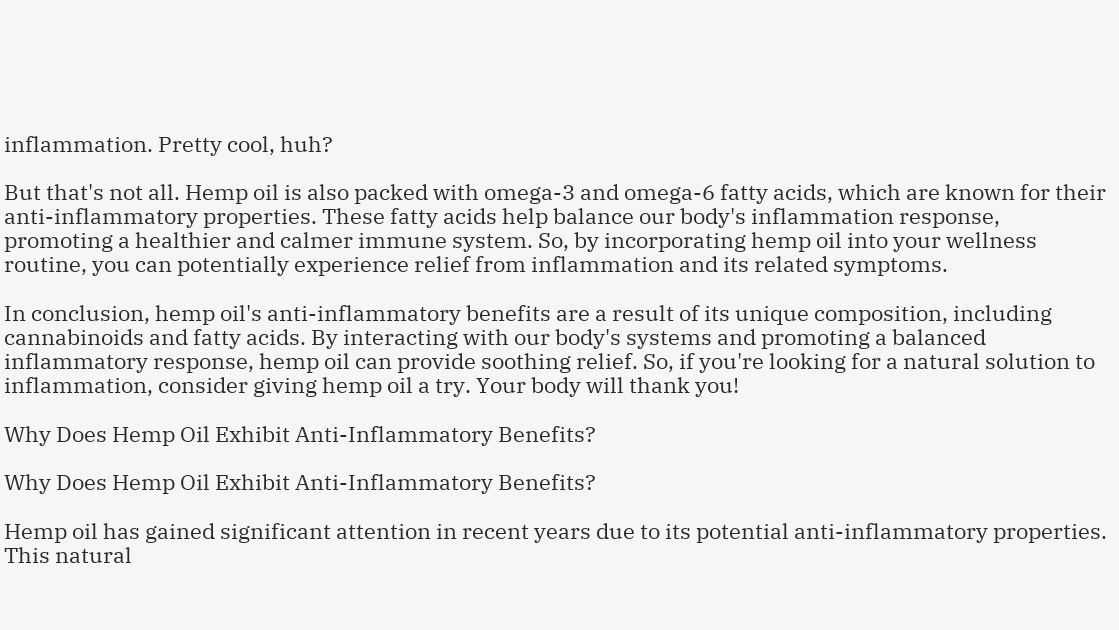inflammation. Pretty cool, huh?

But that's not all. Hemp oil is also packed with omega-3 and omega-6 fatty acids, which are known for their anti-inflammatory properties. These fatty acids help balance our body's inflammation response, promoting a healthier and calmer immune system. So, by incorporating hemp oil into your wellness routine, you can potentially experience relief from inflammation and its related symptoms.

In conclusion, hemp oil's anti-inflammatory benefits are a result of its unique composition, including cannabinoids and fatty acids. By interacting with our body's systems and promoting a balanced inflammatory response, hemp oil can provide soothing relief. So, if you're looking for a natural solution to inflammation, consider giving hemp oil a try. Your body will thank you!

Why Does Hemp Oil Exhibit Anti-Inflammatory Benefits?

Why Does Hemp Oil Exhibit Anti-Inflammatory Benefits?

Hemp oil has gained significant attention in recent years due to its potential anti-inflammatory properties. This natural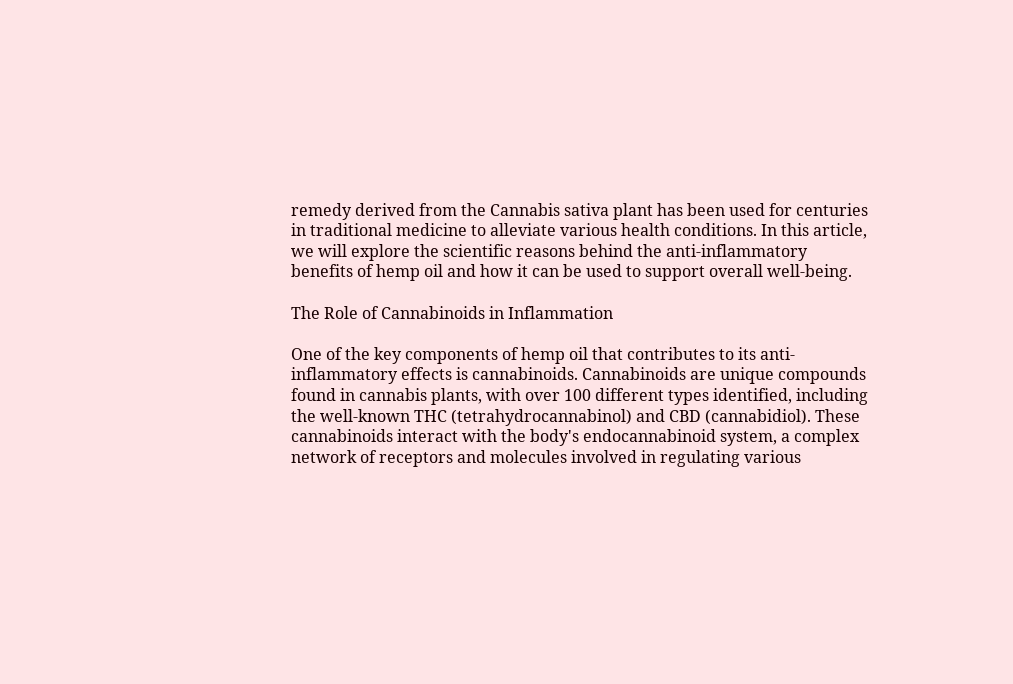remedy derived from the Cannabis sativa plant has been used for centuries in traditional medicine to alleviate various health conditions. In this article, we will explore the scientific reasons behind the anti-inflammatory benefits of hemp oil and how it can be used to support overall well-being.

The Role of Cannabinoids in Inflammation

One of the key components of hemp oil that contributes to its anti-inflammatory effects is cannabinoids. Cannabinoids are unique compounds found in cannabis plants, with over 100 different types identified, including the well-known THC (tetrahydrocannabinol) and CBD (cannabidiol). These cannabinoids interact with the body's endocannabinoid system, a complex network of receptors and molecules involved in regulating various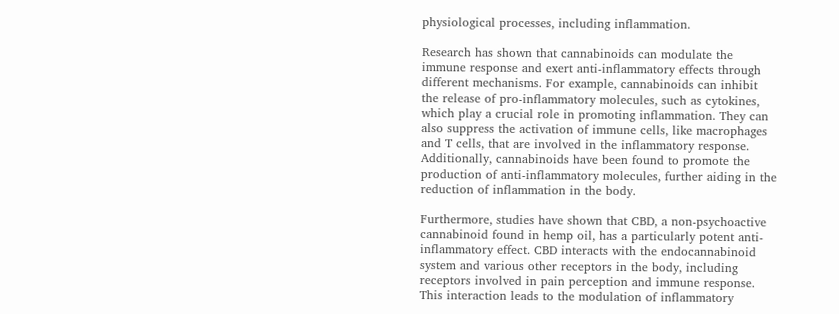physiological processes, including inflammation.

Research has shown that cannabinoids can modulate the immune response and exert anti-inflammatory effects through different mechanisms. For example, cannabinoids can inhibit the release of pro-inflammatory molecules, such as cytokines, which play a crucial role in promoting inflammation. They can also suppress the activation of immune cells, like macrophages and T cells, that are involved in the inflammatory response. Additionally, cannabinoids have been found to promote the production of anti-inflammatory molecules, further aiding in the reduction of inflammation in the body.

Furthermore, studies have shown that CBD, a non-psychoactive cannabinoid found in hemp oil, has a particularly potent anti-inflammatory effect. CBD interacts with the endocannabinoid system and various other receptors in the body, including receptors involved in pain perception and immune response. This interaction leads to the modulation of inflammatory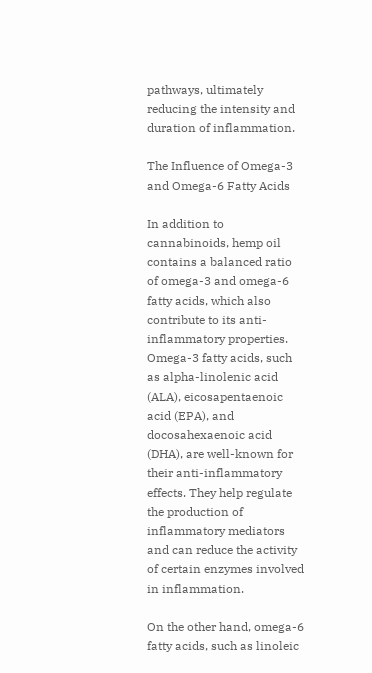pathways, ultimately reducing the intensity and duration of inflammation.

The Influence of Omega-3 and Omega-6 Fatty Acids

In addition to cannabinoids, hemp oil contains a balanced ratio of omega-3 and omega-6 fatty acids, which also contribute to its anti-inflammatory properties. Omega-3 fatty acids, such as alpha-linolenic acid (ALA), eicosapentaenoic acid (EPA), and docosahexaenoic acid (DHA), are well-known for their anti-inflammatory effects. They help regulate the production of inflammatory mediators and can reduce the activity of certain enzymes involved in inflammation.

On the other hand, omega-6 fatty acids, such as linoleic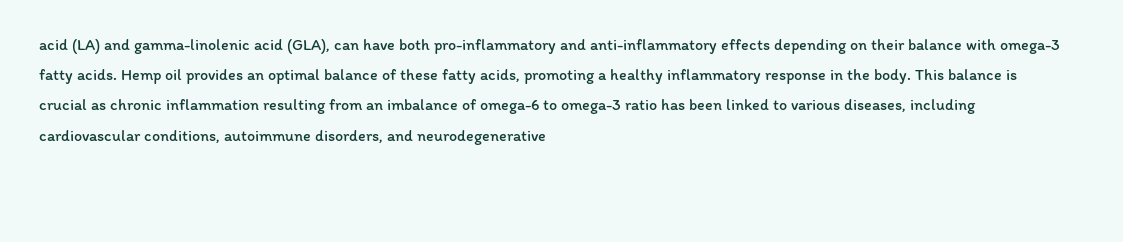acid (LA) and gamma-linolenic acid (GLA), can have both pro-inflammatory and anti-inflammatory effects depending on their balance with omega-3 fatty acids. Hemp oil provides an optimal balance of these fatty acids, promoting a healthy inflammatory response in the body. This balance is crucial as chronic inflammation resulting from an imbalance of omega-6 to omega-3 ratio has been linked to various diseases, including cardiovascular conditions, autoimmune disorders, and neurodegenerative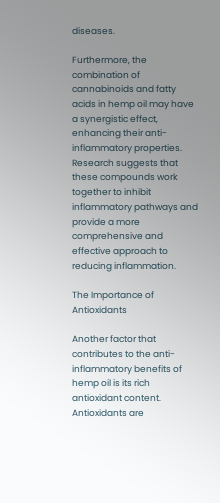diseases.

Furthermore, the combination of cannabinoids and fatty acids in hemp oil may have a synergistic effect, enhancing their anti-inflammatory properties. Research suggests that these compounds work together to inhibit inflammatory pathways and provide a more comprehensive and effective approach to reducing inflammation.

The Importance of Antioxidants

Another factor that contributes to the anti-inflammatory benefits of hemp oil is its rich antioxidant content. Antioxidants are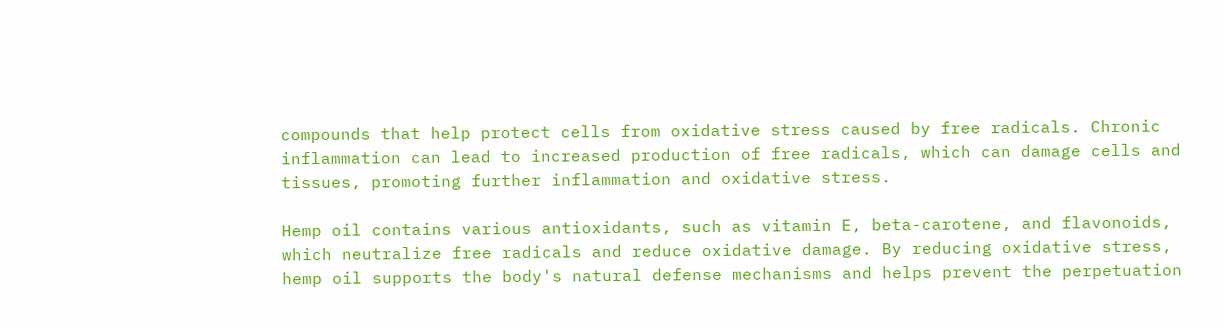compounds that help protect cells from oxidative stress caused by free radicals. Chronic inflammation can lead to increased production of free radicals, which can damage cells and tissues, promoting further inflammation and oxidative stress.

Hemp oil contains various antioxidants, such as vitamin E, beta-carotene, and flavonoids, which neutralize free radicals and reduce oxidative damage. By reducing oxidative stress, hemp oil supports the body's natural defense mechanisms and helps prevent the perpetuation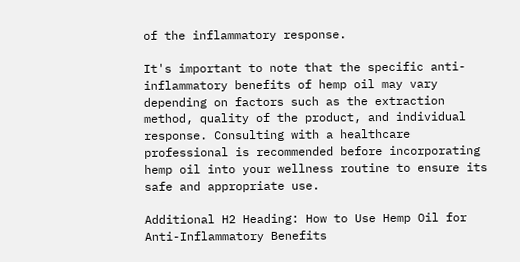of the inflammatory response.

It's important to note that the specific anti-inflammatory benefits of hemp oil may vary depending on factors such as the extraction method, quality of the product, and individual response. Consulting with a healthcare professional is recommended before incorporating hemp oil into your wellness routine to ensure its safe and appropriate use.

Additional H2 Heading: How to Use Hemp Oil for Anti-Inflammatory Benefits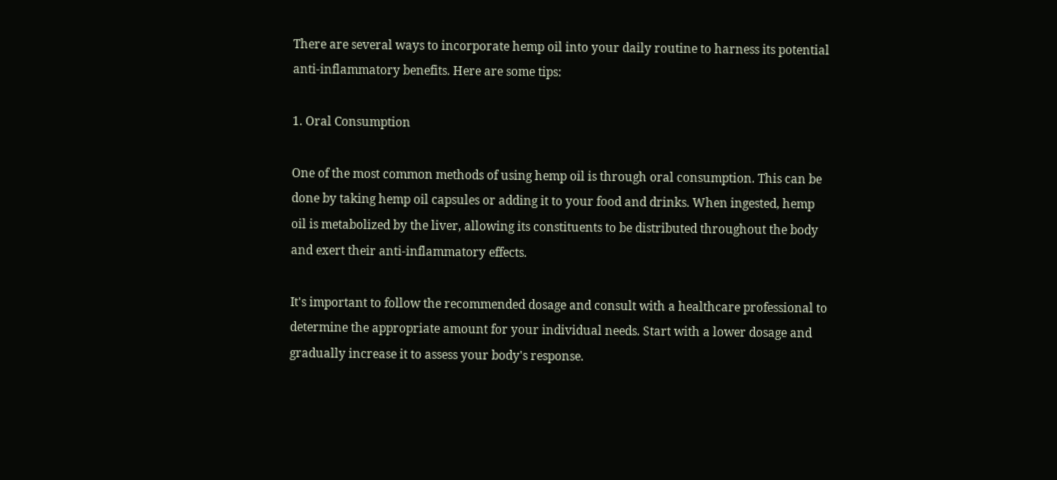There are several ways to incorporate hemp oil into your daily routine to harness its potential anti-inflammatory benefits. Here are some tips:

1. Oral Consumption

One of the most common methods of using hemp oil is through oral consumption. This can be done by taking hemp oil capsules or adding it to your food and drinks. When ingested, hemp oil is metabolized by the liver, allowing its constituents to be distributed throughout the body and exert their anti-inflammatory effects.

It's important to follow the recommended dosage and consult with a healthcare professional to determine the appropriate amount for your individual needs. Start with a lower dosage and gradually increase it to assess your body's response.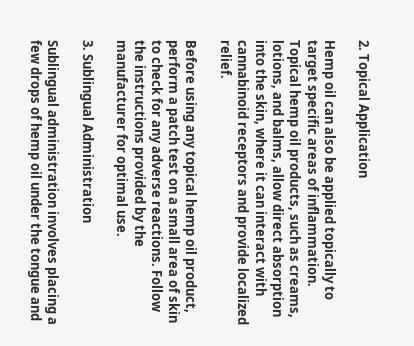2. Topical Application

Hemp oil can also be applied topically to target specific areas of inflammation. Topical hemp oil products, such as creams, lotions, and balms, allow direct absorption into the skin, where it can interact with cannabinoid receptors and provide localized relief.

Before using any topical hemp oil product, perform a patch test on a small area of skin to check for any adverse reactions. Follow the instructions provided by the manufacturer for optimal use.

3. Sublingual Administration

Sublingual administration involves placing a few drops of hemp oil under the tongue and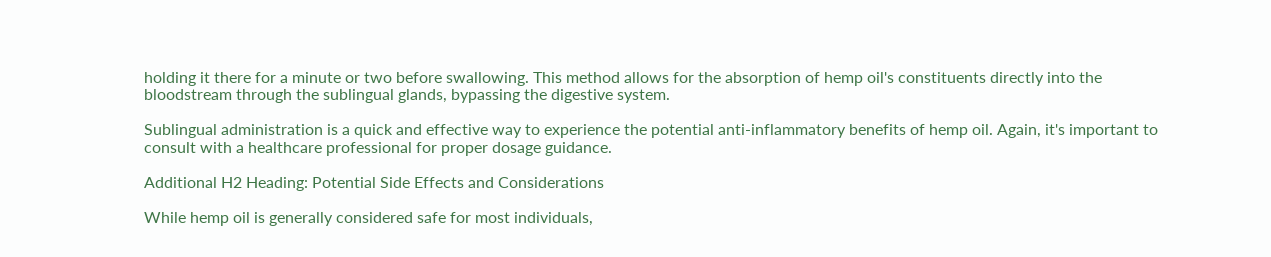holding it there for a minute or two before swallowing. This method allows for the absorption of hemp oil's constituents directly into the bloodstream through the sublingual glands, bypassing the digestive system.

Sublingual administration is a quick and effective way to experience the potential anti-inflammatory benefits of hemp oil. Again, it's important to consult with a healthcare professional for proper dosage guidance.

Additional H2 Heading: Potential Side Effects and Considerations

While hemp oil is generally considered safe for most individuals,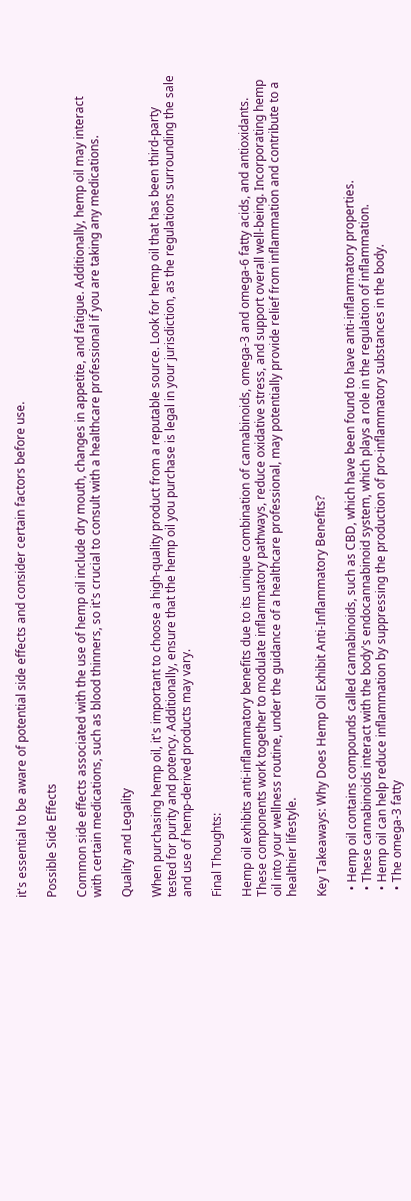it's essential to be aware of potential side effects and consider certain factors before use.

Possible Side Effects

Common side effects associated with the use of hemp oil include dry mouth, changes in appetite, and fatigue. Additionally, hemp oil may interact with certain medications, such as blood thinners, so it's crucial to consult with a healthcare professional if you are taking any medications.

Quality and Legality

When purchasing hemp oil, it's important to choose a high-quality product from a reputable source. Look for hemp oil that has been third-party tested for purity and potency. Additionally, ensure that the hemp oil you purchase is legal in your jurisdiction, as the regulations surrounding the sale and use of hemp-derived products may vary.

Final Thoughts:

Hemp oil exhibits anti-inflammatory benefits due to its unique combination of cannabinoids, omega-3 and omega-6 fatty acids, and antioxidants. These components work together to modulate inflammatory pathways, reduce oxidative stress, and support overall well-being. Incorporating hemp oil into your wellness routine, under the guidance of a healthcare professional, may potentially provide relief from inflammation and contribute to a healthier lifestyle.

Key Takeaways: Why Does Hemp Oil Exhibit Anti-Inflammatory Benefits?

  • Hemp oil contains compounds called cannabinoids, such as CBD, which have been found to have anti-inflammatory properties.
  • These cannabinoids interact with the body's endocannabinoid system, which plays a role in the regulation of inflammation.
  • Hemp oil can help reduce inflammation by suppressing the production of pro-inflammatory substances in the body.
  • The omega-3 fatty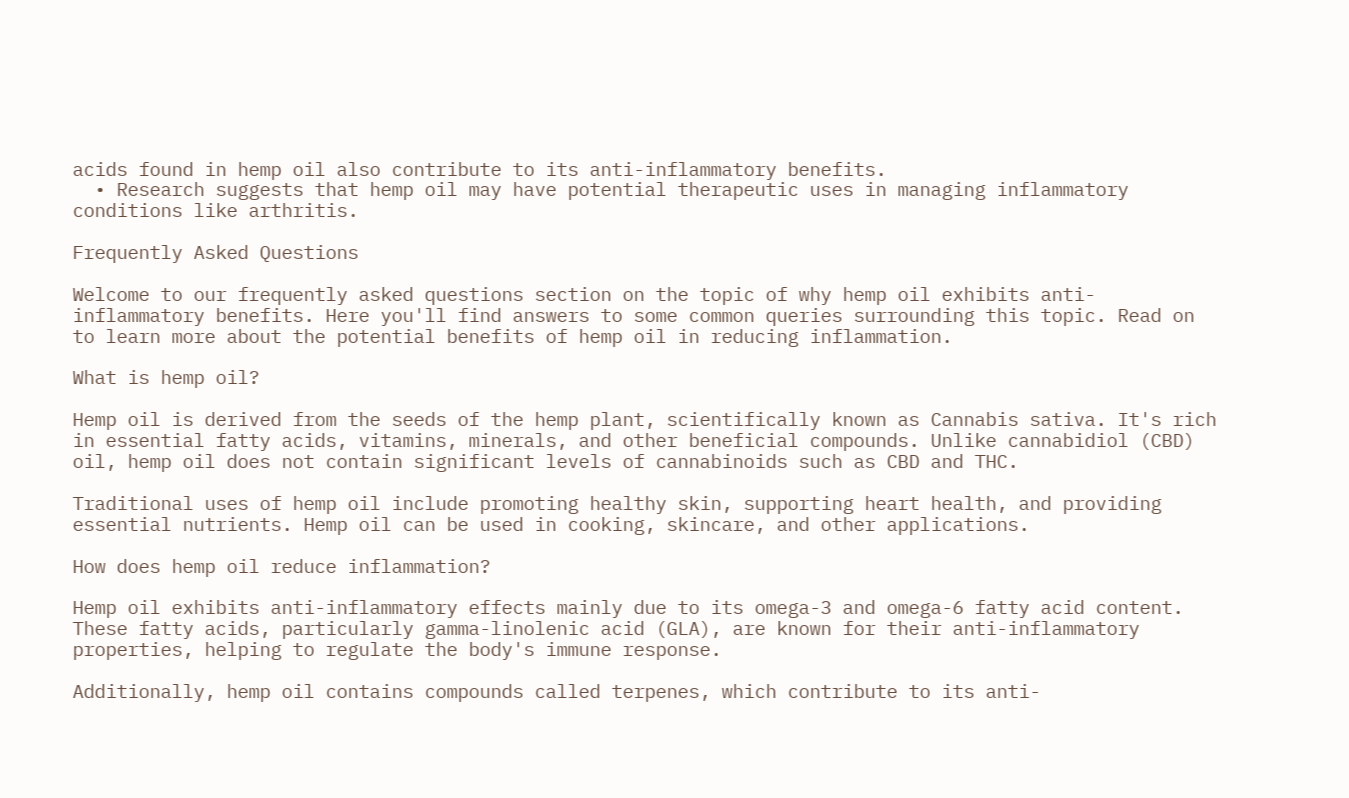acids found in hemp oil also contribute to its anti-inflammatory benefits.
  • Research suggests that hemp oil may have potential therapeutic uses in managing inflammatory conditions like arthritis.

Frequently Asked Questions

Welcome to our frequently asked questions section on the topic of why hemp oil exhibits anti-inflammatory benefits. Here you'll find answers to some common queries surrounding this topic. Read on to learn more about the potential benefits of hemp oil in reducing inflammation.

What is hemp oil?

Hemp oil is derived from the seeds of the hemp plant, scientifically known as Cannabis sativa. It's rich in essential fatty acids, vitamins, minerals, and other beneficial compounds. Unlike cannabidiol (CBD) oil, hemp oil does not contain significant levels of cannabinoids such as CBD and THC.

Traditional uses of hemp oil include promoting healthy skin, supporting heart health, and providing essential nutrients. Hemp oil can be used in cooking, skincare, and other applications.

How does hemp oil reduce inflammation?

Hemp oil exhibits anti-inflammatory effects mainly due to its omega-3 and omega-6 fatty acid content. These fatty acids, particularly gamma-linolenic acid (GLA), are known for their anti-inflammatory properties, helping to regulate the body's immune response.

Additionally, hemp oil contains compounds called terpenes, which contribute to its anti-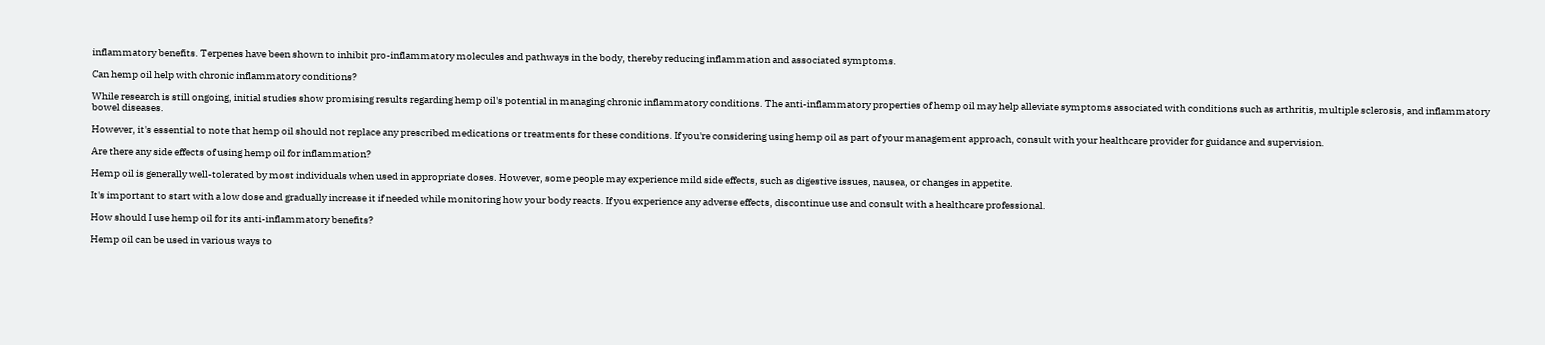inflammatory benefits. Terpenes have been shown to inhibit pro-inflammatory molecules and pathways in the body, thereby reducing inflammation and associated symptoms.

Can hemp oil help with chronic inflammatory conditions?

While research is still ongoing, initial studies show promising results regarding hemp oil's potential in managing chronic inflammatory conditions. The anti-inflammatory properties of hemp oil may help alleviate symptoms associated with conditions such as arthritis, multiple sclerosis, and inflammatory bowel diseases.

However, it's essential to note that hemp oil should not replace any prescribed medications or treatments for these conditions. If you're considering using hemp oil as part of your management approach, consult with your healthcare provider for guidance and supervision.

Are there any side effects of using hemp oil for inflammation?

Hemp oil is generally well-tolerated by most individuals when used in appropriate doses. However, some people may experience mild side effects, such as digestive issues, nausea, or changes in appetite.

It's important to start with a low dose and gradually increase it if needed while monitoring how your body reacts. If you experience any adverse effects, discontinue use and consult with a healthcare professional.

How should I use hemp oil for its anti-inflammatory benefits?

Hemp oil can be used in various ways to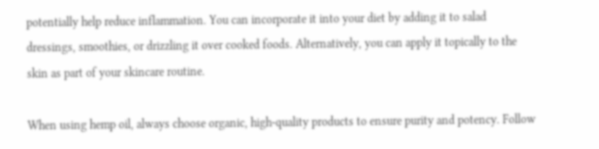potentially help reduce inflammation. You can incorporate it into your diet by adding it to salad dressings, smoothies, or drizzling it over cooked foods. Alternatively, you can apply it topically to the skin as part of your skincare routine.

When using hemp oil, always choose organic, high-quality products to ensure purity and potency. Follow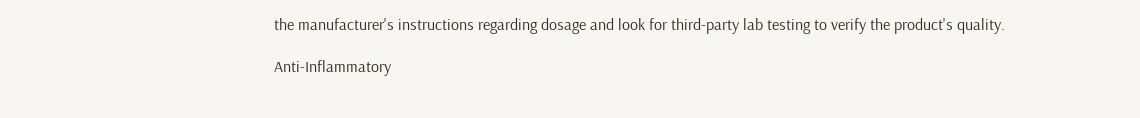the manufacturer's instructions regarding dosage and look for third-party lab testing to verify the product's quality.

Anti-Inflammatory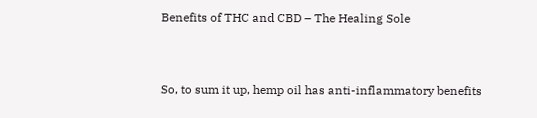Benefits of THC and CBD – The Healing Sole


So, to sum it up, hemp oil has anti-inflammatory benefits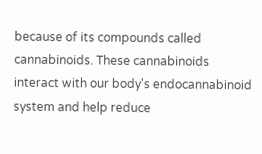because of its compounds called cannabinoids. These cannabinoids interact with our body's endocannabinoid system and help reduce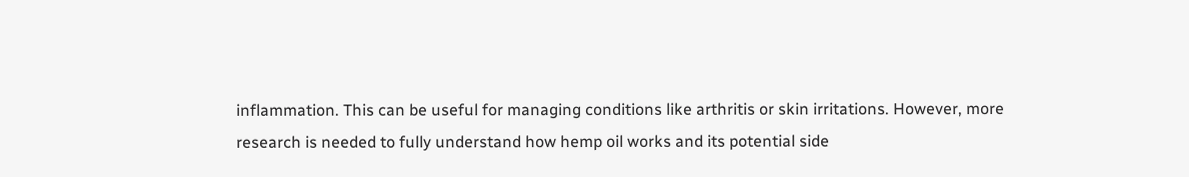inflammation. This can be useful for managing conditions like arthritis or skin irritations. However, more research is needed to fully understand how hemp oil works and its potential side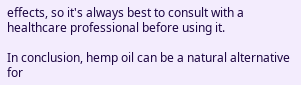effects, so it's always best to consult with a healthcare professional before using it.

In conclusion, hemp oil can be a natural alternative for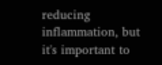reducing inflammation, but it's important to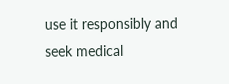use it responsibly and seek medical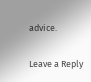advice.

Leave a Reply